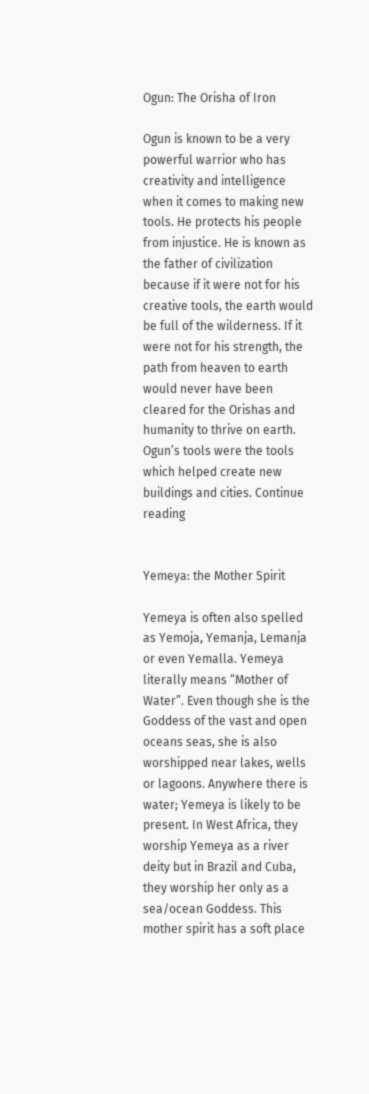Ogun: The Orisha of Iron

Ogun is known to be a very powerful warrior who has creativity and intelligence when it comes to making new tools. He protects his people from injustice. He is known as the father of civilization because if it were not for his creative tools, the earth would be full of the wilderness. If it were not for his strength, the path from heaven to earth would never have been cleared for the Orishas and humanity to thrive on earth. Ogun’s tools were the tools which helped create new buildings and cities. Continue reading


Yemeya: the Mother Spirit

Yemeya is often also spelled as Yemoja, Yemanja, Lemanja or even Yemalla. Yemeya literally means “Mother of Water”. Even though she is the Goddess of the vast and open oceans seas, she is also worshipped near lakes, wells or lagoons. Anywhere there is water; Yemeya is likely to be present. In West Africa, they worship Yemeya as a river deity but in Brazil and Cuba, they worship her only as a sea/ocean Goddess. This mother spirit has a soft place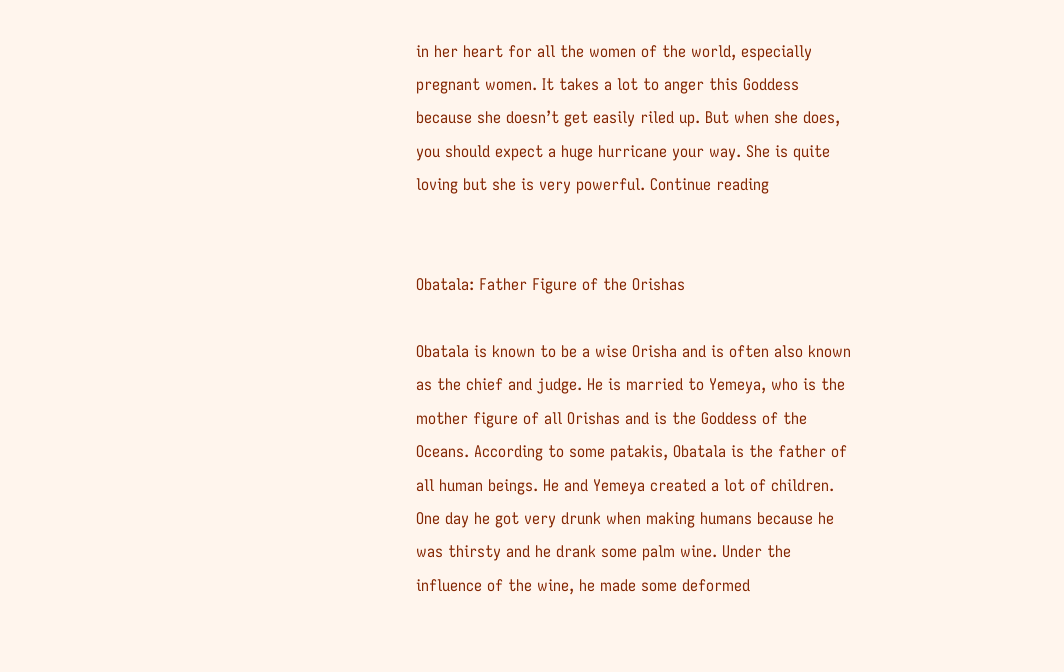in her heart for all the women of the world, especially pregnant women. It takes a lot to anger this Goddess because she doesn’t get easily riled up. But when she does, you should expect a huge hurricane your way. She is quite loving but she is very powerful. Continue reading


Obatala: Father Figure of the Orishas

Obatala is known to be a wise Orisha and is often also known as the chief and judge. He is married to Yemeya, who is the mother figure of all Orishas and is the Goddess of the Oceans. According to some patakis, Obatala is the father of all human beings. He and Yemeya created a lot of children. One day he got very drunk when making humans because he was thirsty and he drank some palm wine. Under the influence of the wine, he made some deformed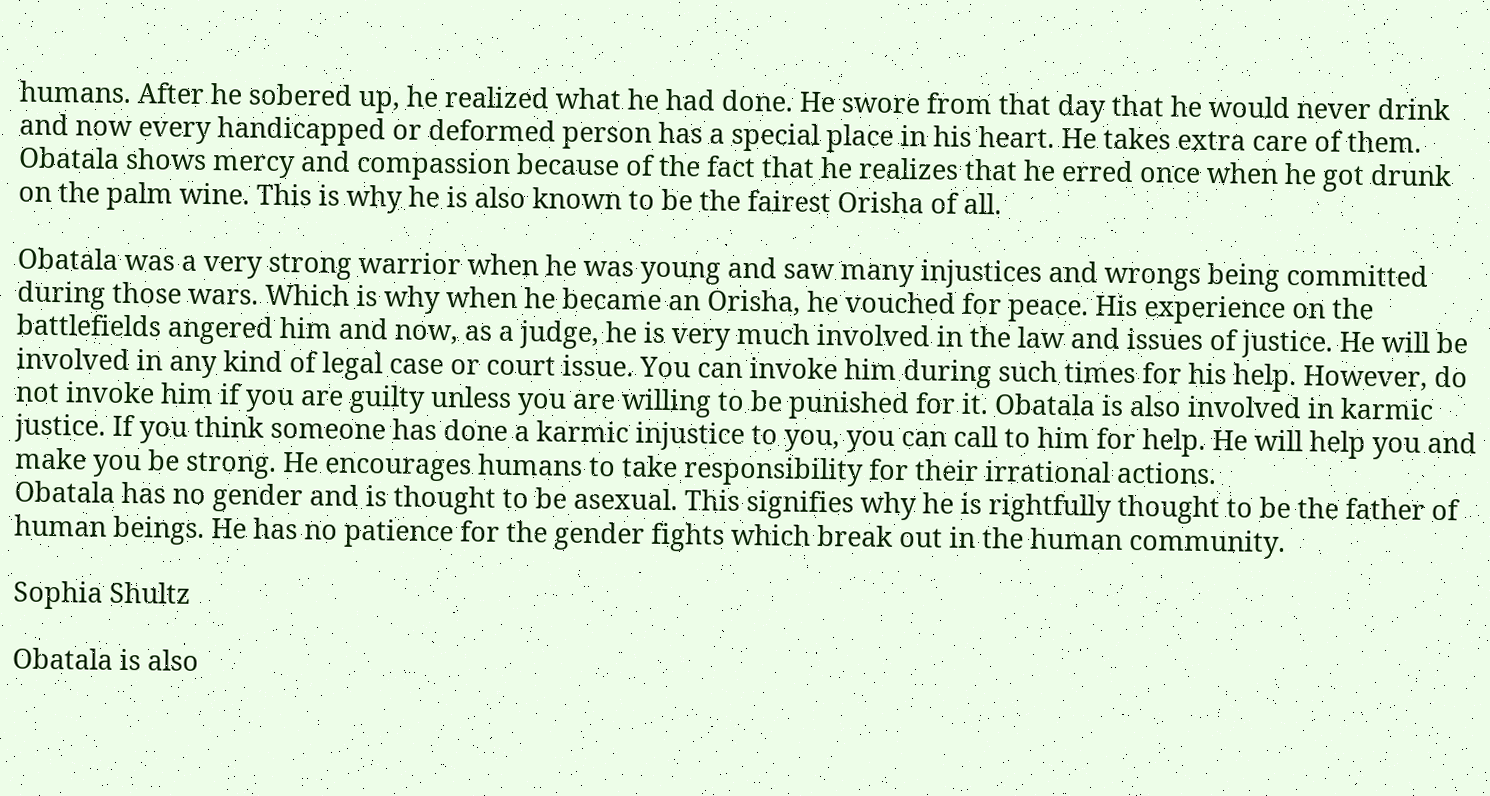humans. After he sobered up, he realized what he had done. He swore from that day that he would never drink and now every handicapped or deformed person has a special place in his heart. He takes extra care of them. Obatala shows mercy and compassion because of the fact that he realizes that he erred once when he got drunk on the palm wine. This is why he is also known to be the fairest Orisha of all.

Obatala was a very strong warrior when he was young and saw many injustices and wrongs being committed during those wars. Which is why when he became an Orisha, he vouched for peace. His experience on the battlefields angered him and now, as a judge, he is very much involved in the law and issues of justice. He will be involved in any kind of legal case or court issue. You can invoke him during such times for his help. However, do not invoke him if you are guilty unless you are willing to be punished for it. Obatala is also involved in karmic justice. If you think someone has done a karmic injustice to you, you can call to him for help. He will help you and make you be strong. He encourages humans to take responsibility for their irrational actions.
Obatala has no gender and is thought to be asexual. This signifies why he is rightfully thought to be the father of human beings. He has no patience for the gender fights which break out in the human community.

Sophia Shultz

Obatala is also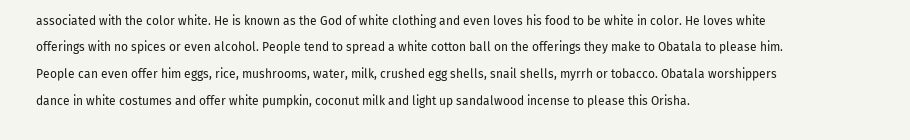associated with the color white. He is known as the God of white clothing and even loves his food to be white in color. He loves white offerings with no spices or even alcohol. People tend to spread a white cotton ball on the offerings they make to Obatala to please him. People can even offer him eggs, rice, mushrooms, water, milk, crushed egg shells, snail shells, myrrh or tobacco. Obatala worshippers dance in white costumes and offer white pumpkin, coconut milk and light up sandalwood incense to please this Orisha.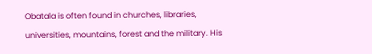Obatala is often found in churches, libraries, universities, mountains, forest and the military. His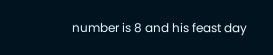number is 8 and his feast day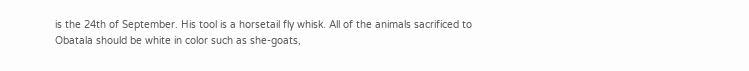is the 24th of September. His tool is a horsetail fly whisk. All of the animals sacrificed to Obatala should be white in color such as she-goats,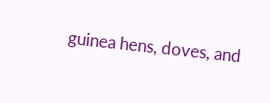guinea hens, doves, and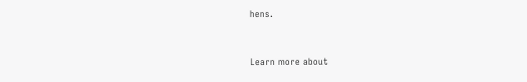hens.


Learn more about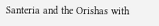Santeria and the Orishas with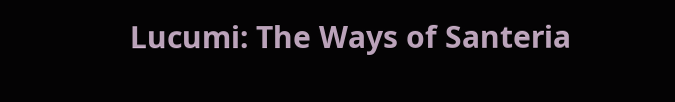Lucumi: The Ways of Santeria